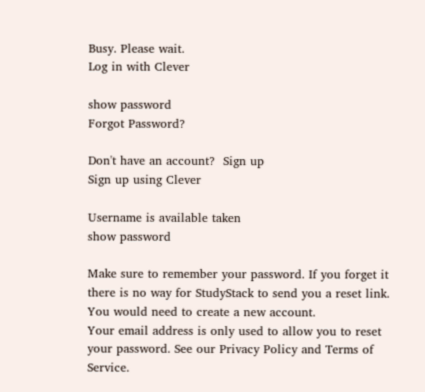Busy. Please wait.
Log in with Clever

show password
Forgot Password?

Don't have an account?  Sign up
Sign up using Clever

Username is available taken
show password

Make sure to remember your password. If you forget it there is no way for StudyStack to send you a reset link. You would need to create a new account.
Your email address is only used to allow you to reset your password. See our Privacy Policy and Terms of Service.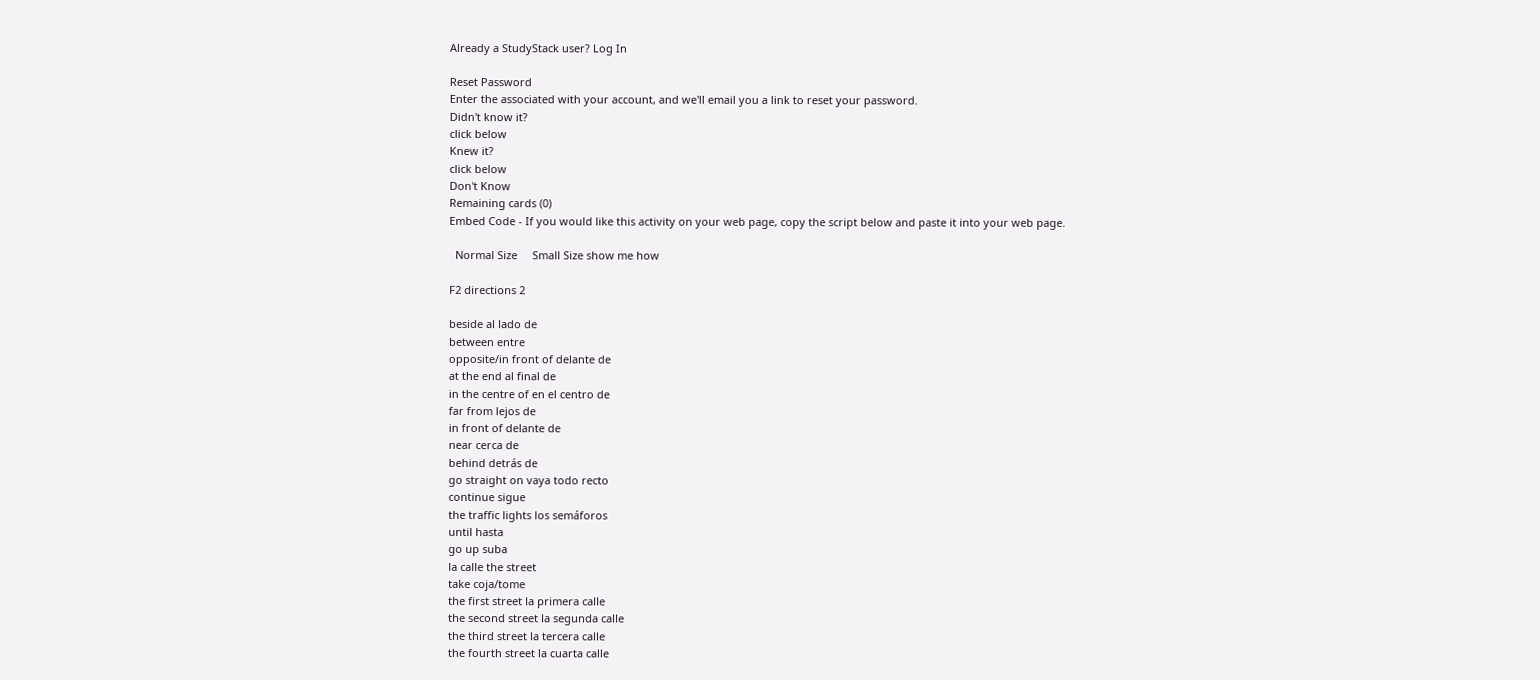Already a StudyStack user? Log In

Reset Password
Enter the associated with your account, and we'll email you a link to reset your password.
Didn't know it?
click below
Knew it?
click below
Don't Know
Remaining cards (0)
Embed Code - If you would like this activity on your web page, copy the script below and paste it into your web page.

  Normal Size     Small Size show me how

F2 directions 2

beside al lado de
between entre
opposite/in front of delante de
at the end al final de
in the centre of en el centro de
far from lejos de
in front of delante de
near cerca de
behind detrás de
go straight on vaya todo recto
continue sigue
the traffic lights los semáforos
until hasta
go up suba
la calle the street
take coja/tome
the first street la primera calle
the second street la segunda calle
the third street la tercera calle
the fourth street la cuarta calle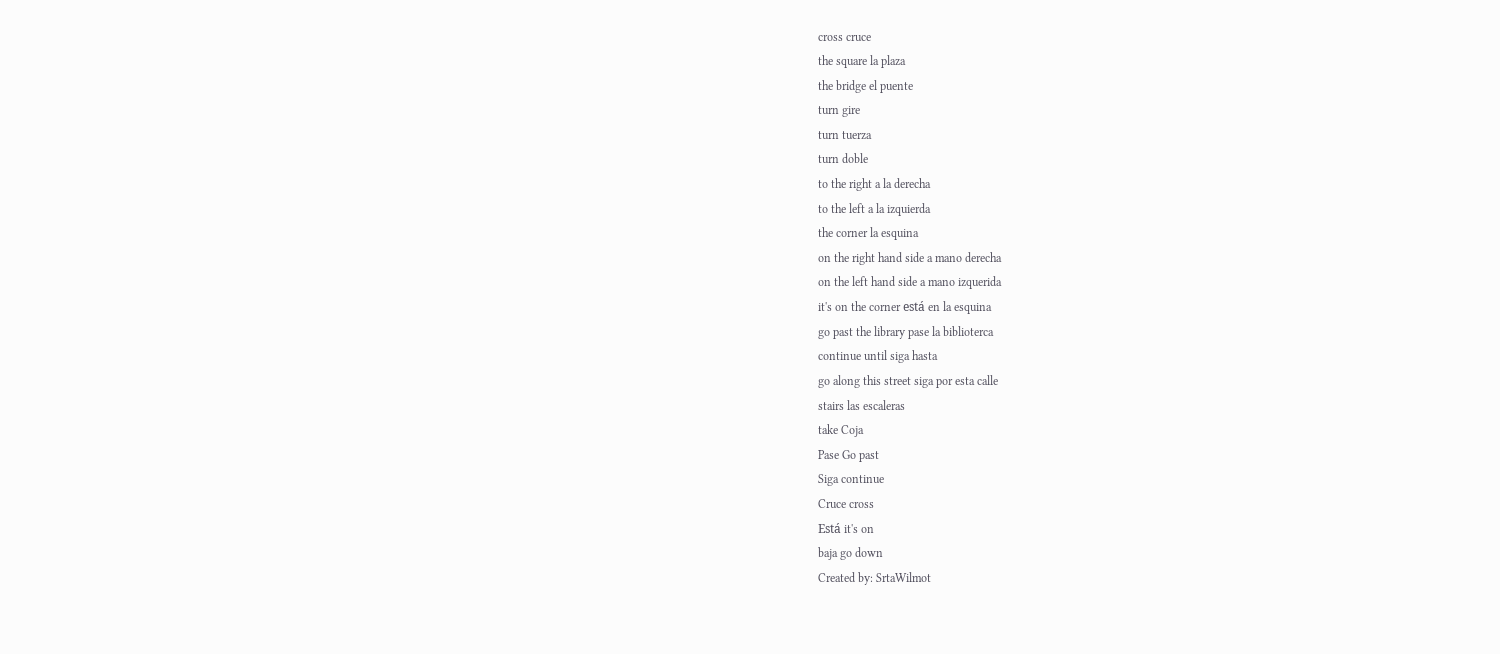cross cruce
the square la plaza
the bridge el puente
turn gire
turn tuerza
turn doble
to the right a la derecha
to the left a la izquierda
the corner la esquina
on the right hand side a mano derecha
on the left hand side a mano izquerida
it's on the corner está en la esquina
go past the library pase la biblioterca
continue until siga hasta
go along this street siga por esta calle
stairs las escaleras
take Coja
Pase Go past
Siga continue
Cruce cross
Está it's on
baja go down
Created by: SrtaWilmot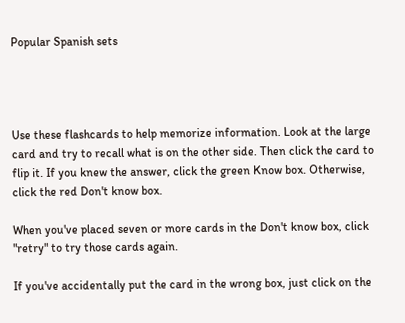Popular Spanish sets




Use these flashcards to help memorize information. Look at the large card and try to recall what is on the other side. Then click the card to flip it. If you knew the answer, click the green Know box. Otherwise, click the red Don't know box.

When you've placed seven or more cards in the Don't know box, click "retry" to try those cards again.

If you've accidentally put the card in the wrong box, just click on the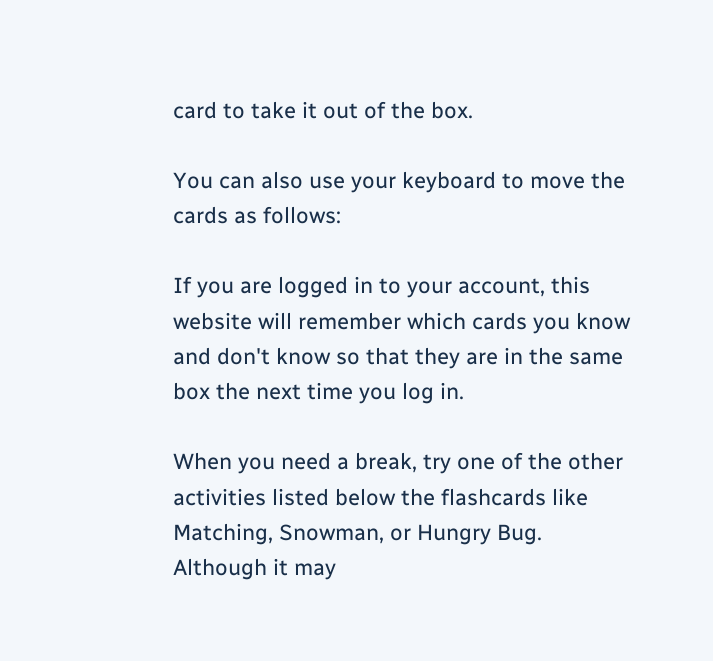card to take it out of the box.

You can also use your keyboard to move the cards as follows:

If you are logged in to your account, this website will remember which cards you know and don't know so that they are in the same box the next time you log in.

When you need a break, try one of the other activities listed below the flashcards like Matching, Snowman, or Hungry Bug. Although it may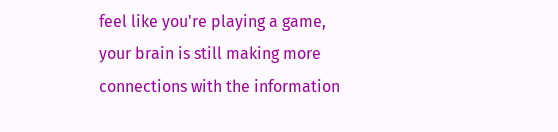feel like you're playing a game, your brain is still making more connections with the information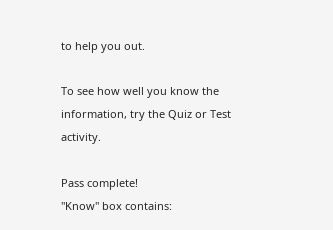to help you out.

To see how well you know the information, try the Quiz or Test activity.

Pass complete!
"Know" box contains: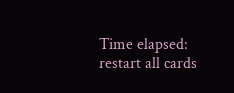Time elapsed:
restart all cards